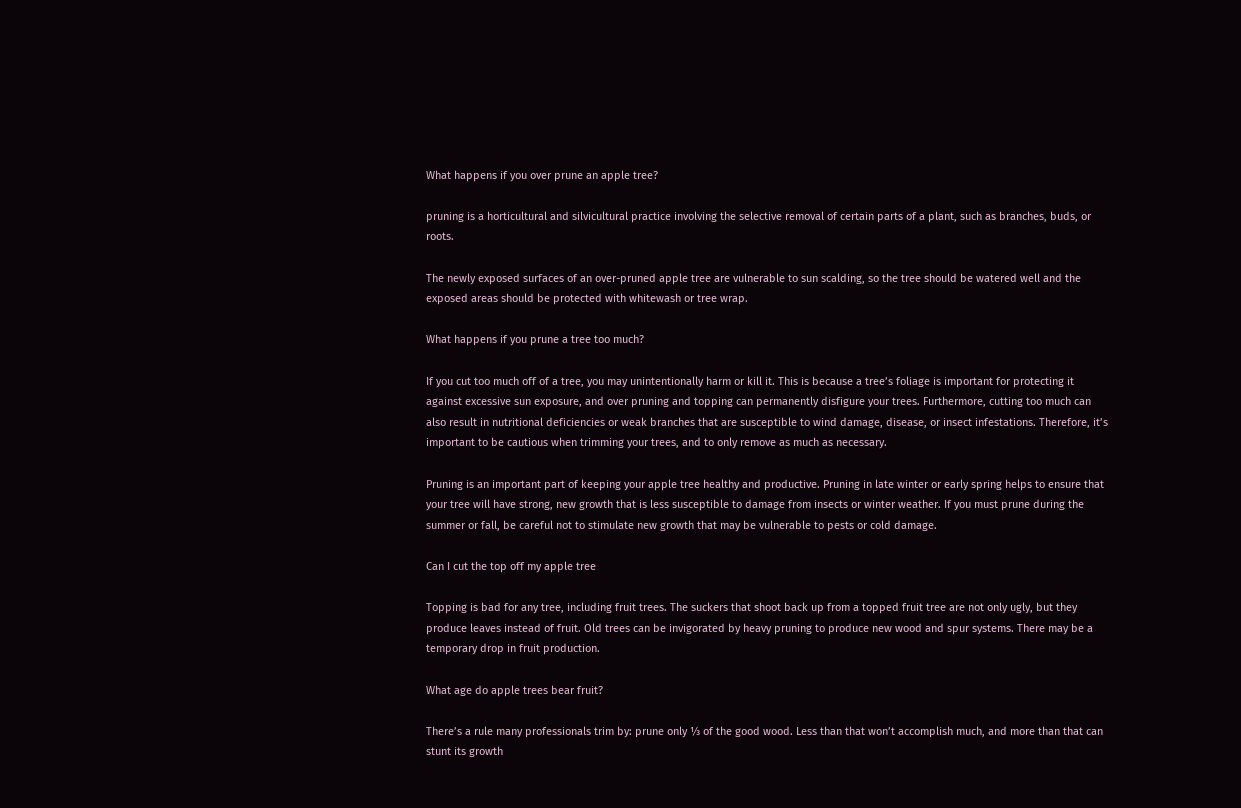What happens if you over prune an apple tree?

pruning is a horticultural and silvicultural practice involving the selective removal of certain parts of a plant, such as branches, buds, or roots.

The newly exposed surfaces of an over-pruned apple tree are vulnerable to sun scalding, so the tree should be watered well and the exposed areas should be protected with whitewash or tree wrap.

What happens if you prune a tree too much?

If you cut too much off of a tree, you may unintentionally harm or kill it. This is because a tree’s foliage is important for protecting it against excessive sun exposure, and over pruning and topping can permanently disfigure your trees. Furthermore, cutting too much can also result in nutritional deficiencies or weak branches that are susceptible to wind damage, disease, or insect infestations. Therefore, it’s important to be cautious when trimming your trees, and to only remove as much as necessary.

Pruning is an important part of keeping your apple tree healthy and productive. Pruning in late winter or early spring helps to ensure that your tree will have strong, new growth that is less susceptible to damage from insects or winter weather. If you must prune during the summer or fall, be careful not to stimulate new growth that may be vulnerable to pests or cold damage.

Can I cut the top off my apple tree

Topping is bad for any tree, including fruit trees. The suckers that shoot back up from a topped fruit tree are not only ugly, but they produce leaves instead of fruit. Old trees can be invigorated by heavy pruning to produce new wood and spur systems. There may be a temporary drop in fruit production.

What age do apple trees bear fruit?

There’s a rule many professionals trim by: prune only ⅓ of the good wood. Less than that won’t accomplish much, and more than that can stunt its growth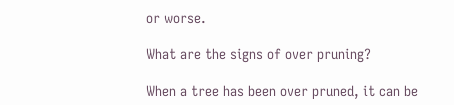or worse.

What are the signs of over pruning?

When a tree has been over pruned, it can be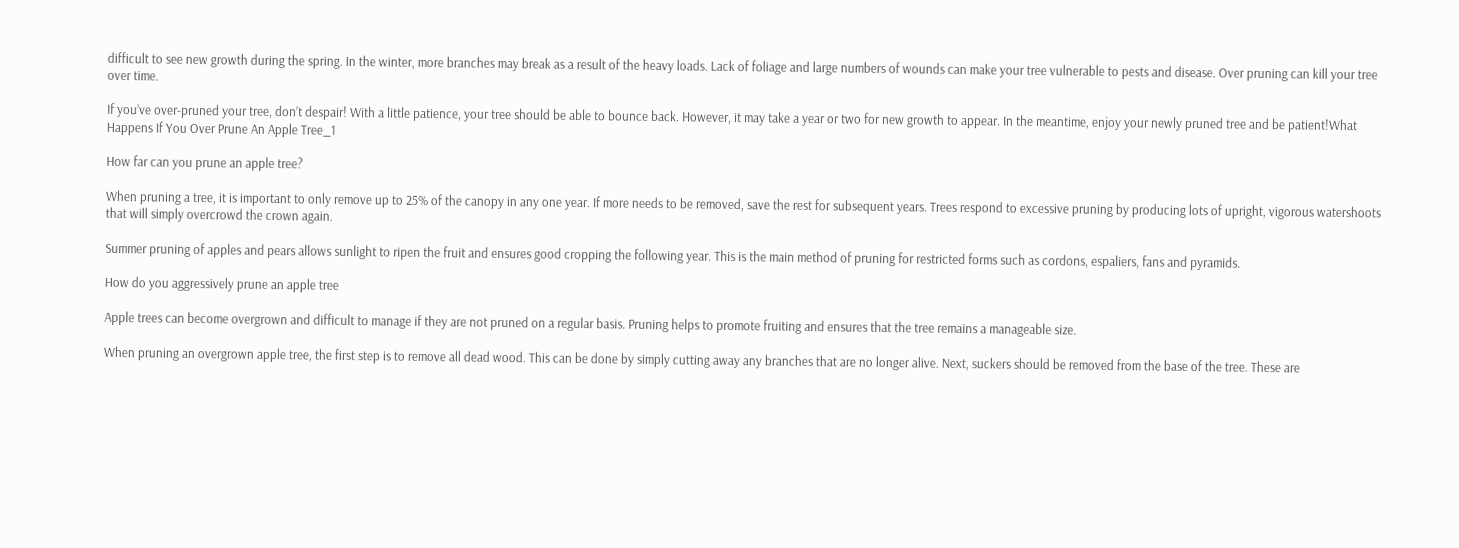difficult to see new growth during the spring. In the winter, more branches may break as a result of the heavy loads. Lack of foliage and large numbers of wounds can make your tree vulnerable to pests and disease. Over pruning can kill your tree over time.

If you’ve over-pruned your tree, don’t despair! With a little patience, your tree should be able to bounce back. However, it may take a year or two for new growth to appear. In the meantime, enjoy your newly pruned tree and be patient!What Happens If You Over Prune An Apple Tree_1

How far can you prune an apple tree?

When pruning a tree, it is important to only remove up to 25% of the canopy in any one year. If more needs to be removed, save the rest for subsequent years. Trees respond to excessive pruning by producing lots of upright, vigorous watershoots that will simply overcrowd the crown again.

Summer pruning of apples and pears allows sunlight to ripen the fruit and ensures good cropping the following year. This is the main method of pruning for restricted forms such as cordons, espaliers, fans and pyramids.

How do you aggressively prune an apple tree

Apple trees can become overgrown and difficult to manage if they are not pruned on a regular basis. Pruning helps to promote fruiting and ensures that the tree remains a manageable size.

When pruning an overgrown apple tree, the first step is to remove all dead wood. This can be done by simply cutting away any branches that are no longer alive. Next, suckers should be removed from the base of the tree. These are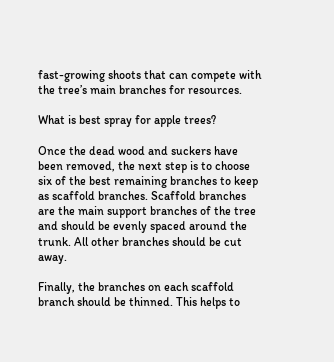fast-growing shoots that can compete with the tree’s main branches for resources.

What is best spray for apple trees?

Once the dead wood and suckers have been removed, the next step is to choose six of the best remaining branches to keep as scaffold branches. Scaffold branches are the main support branches of the tree and should be evenly spaced around the trunk. All other branches should be cut away.

Finally, the branches on each scaffold branch should be thinned. This helps to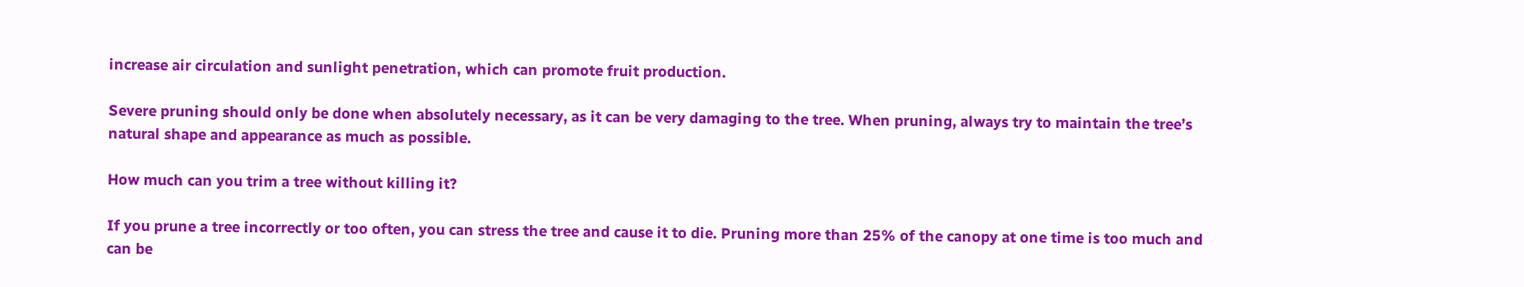increase air circulation and sunlight penetration, which can promote fruit production.

Severe pruning should only be done when absolutely necessary, as it can be very damaging to the tree. When pruning, always try to maintain the tree’s natural shape and appearance as much as possible.

How much can you trim a tree without killing it?

If you prune a tree incorrectly or too often, you can stress the tree and cause it to die. Pruning more than 25% of the canopy at one time is too much and can be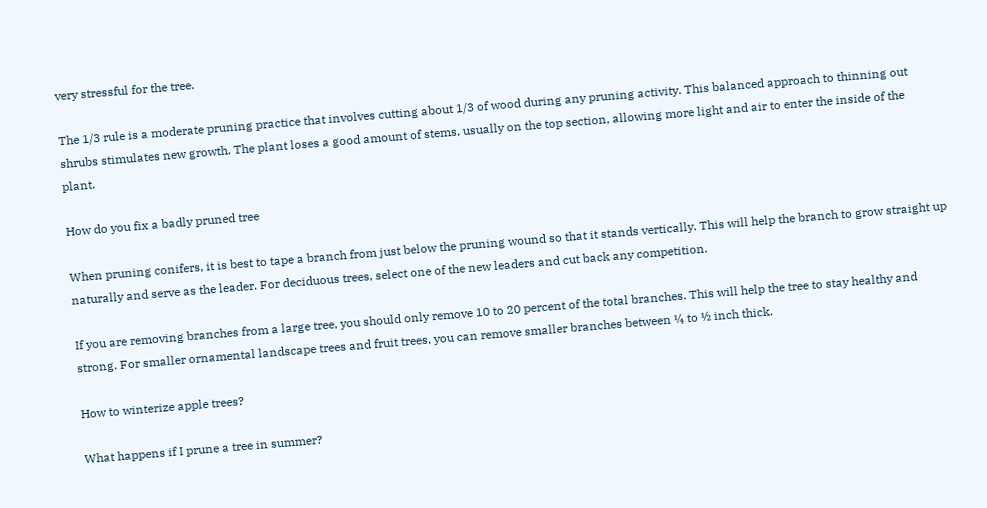very stressful for the tree.

The 1/3 rule is a moderate pruning practice that involves cutting about 1/3 of wood during any pruning activity. This balanced approach to thinning out shrubs stimulates new growth. The plant loses a good amount of stems, usually on the top section, allowing more light and air to enter the inside of the plant.

How do you fix a badly pruned tree

When pruning conifers, it is best to tape a branch from just below the pruning wound so that it stands vertically. This will help the branch to grow straight up naturally and serve as the leader. For deciduous trees, select one of the new leaders and cut back any competition.

If you are removing branches from a large tree, you should only remove 10 to 20 percent of the total branches. This will help the tree to stay healthy and strong. For smaller ornamental landscape trees and fruit trees, you can remove smaller branches between ¼ to ½ inch thick.

How to winterize apple trees?

What happens if I prune a tree in summer?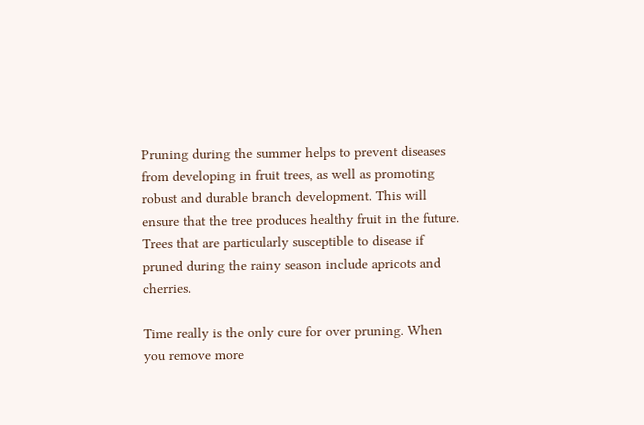Pruning during the summer helps to prevent diseases from developing in fruit trees, as well as promoting robust and durable branch development. This will ensure that the tree produces healthy fruit in the future. Trees that are particularly susceptible to disease if pruned during the rainy season include apricots and cherries.

Time really is the only cure for over pruning. When you remove more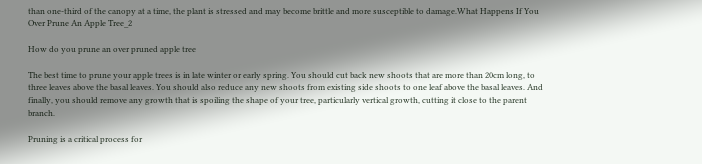than one-third of the canopy at a time, the plant is stressed and may become brittle and more susceptible to damage.What Happens If You Over Prune An Apple Tree_2

How do you prune an over pruned apple tree

The best time to prune your apple trees is in late winter or early spring. You should cut back new shoots that are more than 20cm long, to three leaves above the basal leaves. You should also reduce any new shoots from existing side shoots to one leaf above the basal leaves. And finally, you should remove any growth that is spoiling the shape of your tree, particularly vertical growth, cutting it close to the parent branch.

Pruning is a critical process for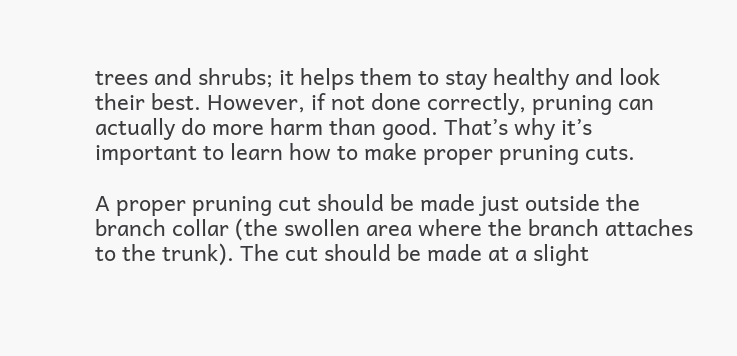trees and shrubs; it helps them to stay healthy and look their best. However, if not done correctly, pruning can actually do more harm than good. That’s why it’s important to learn how to make proper pruning cuts.

A proper pruning cut should be made just outside the branch collar (the swollen area where the branch attaches to the trunk). The cut should be made at a slight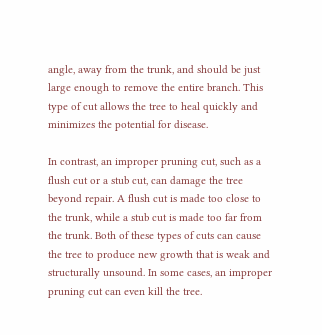angle, away from the trunk, and should be just large enough to remove the entire branch. This type of cut allows the tree to heal quickly and minimizes the potential for disease.

In contrast, an improper pruning cut, such as a flush cut or a stub cut, can damage the tree beyond repair. A flush cut is made too close to the trunk, while a stub cut is made too far from the trunk. Both of these types of cuts can cause the tree to produce new growth that is weak and structurally unsound. In some cases, an improper pruning cut can even kill the tree.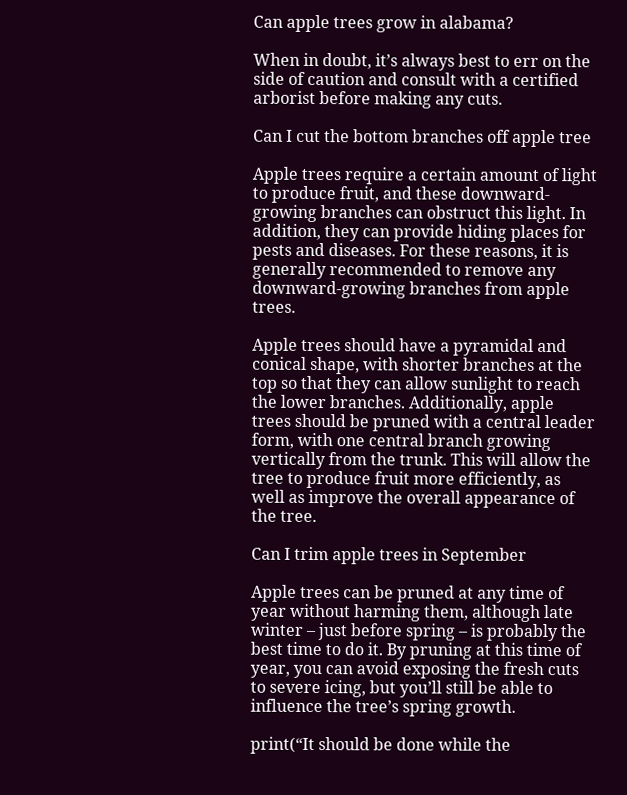Can apple trees grow in alabama?

When in doubt, it’s always best to err on the side of caution and consult with a certified arborist before making any cuts.

Can I cut the bottom branches off apple tree

Apple trees require a certain amount of light to produce fruit, and these downward-growing branches can obstruct this light. In addition, they can provide hiding places for pests and diseases. For these reasons, it is generally recommended to remove any downward-growing branches from apple trees.

Apple trees should have a pyramidal and conical shape, with shorter branches at the top so that they can allow sunlight to reach the lower branches. Additionally, apple trees should be pruned with a central leader form, with one central branch growing vertically from the trunk. This will allow the tree to produce fruit more efficiently, as well as improve the overall appearance of the tree.

Can I trim apple trees in September

Apple trees can be pruned at any time of year without harming them, although late winter – just before spring – is probably the best time to do it. By pruning at this time of year, you can avoid exposing the fresh cuts to severe icing, but you’ll still be able to influence the tree’s spring growth.

print(“It should be done while the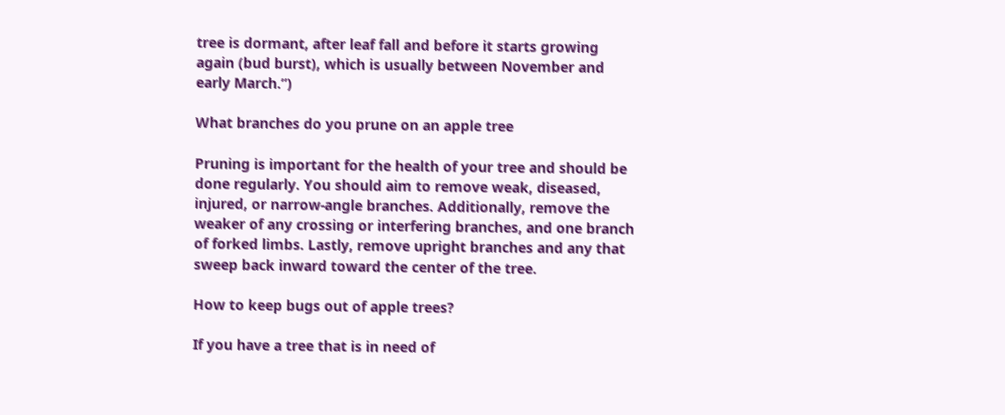tree is dormant, after leaf fall and before it starts growing again (bud burst), which is usually between November and early March.”)

What branches do you prune on an apple tree

Pruning is important for the health of your tree and should be done regularly. You should aim to remove weak, diseased, injured, or narrow-angle branches. Additionally, remove the weaker of any crossing or interfering branches, and one branch of forked limbs. Lastly, remove upright branches and any that sweep back inward toward the center of the tree.

How to keep bugs out of apple trees?

If you have a tree that is in need of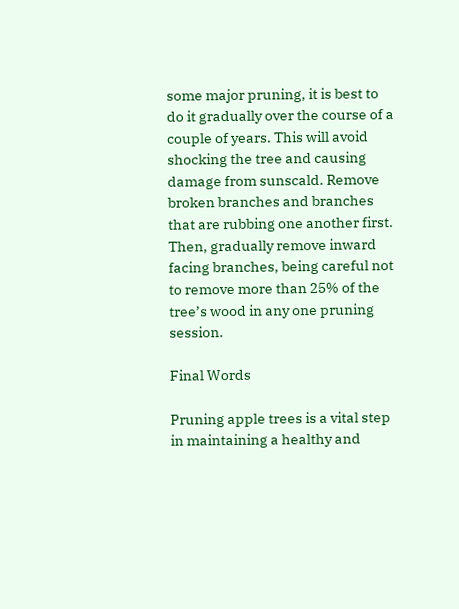some major pruning, it is best to do it gradually over the course of a couple of years. This will avoid shocking the tree and causing damage from sunscald. Remove broken branches and branches that are rubbing one another first. Then, gradually remove inward facing branches, being careful not to remove more than 25% of the tree’s wood in any one pruning session.

Final Words

Pruning apple trees is a vital step in maintaining a healthy and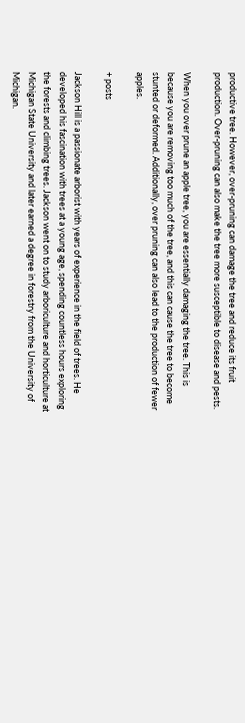productive tree. However, over-pruning can damage the tree and reduce its fruit production. Over-pruning can also make the tree more susceptible to disease and pests.

When you over prune an apple tree, you are essentially damaging the tree. This is because you are removing too much of the tree, and this can cause the tree to become stunted or deformed. Additionally, over pruning can also lead to the production of fewer apples.

+ posts

Jackson Hill is a passionate arborist with years of experience in the field of trees. He developed his fascination with trees at a young age, spending countless hours exploring the forests and climbing trees. Jackson went on to study arboriculture and horticulture at Michigan State University and later earned a degree in forestry from the University of Michigan.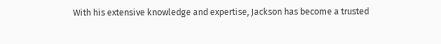With his extensive knowledge and expertise, Jackson has become a trusted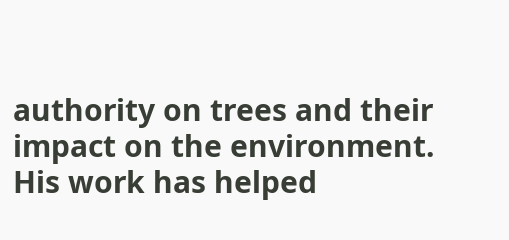authority on trees and their impact on the environment. His work has helped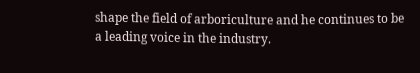shape the field of arboriculture and he continues to be a leading voice in the industry.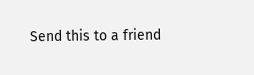Send this to a friend